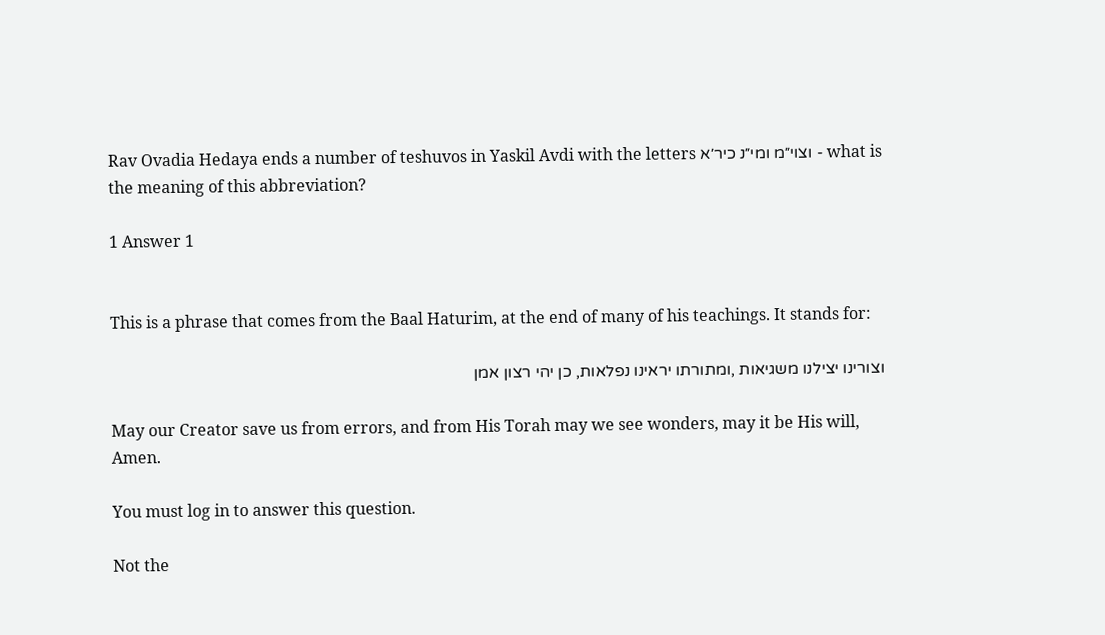Rav Ovadia Hedaya ends a number of teshuvos in Yaskil Avdi with the letters וצוי״מ ומי״נ כיר׳א - what is the meaning of this abbreviation?

1 Answer 1


This is a phrase that comes from the Baal Haturim, at the end of many of his teachings. It stands for:

וצורינו יצילנו משגיאות ,ומתורתו יראינו נפלאות, כן יהי רצון אמן

May our Creator save us from errors, and from His Torah may we see wonders, may it be His will, Amen.

You must log in to answer this question.

Not the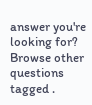answer you're looking for? Browse other questions tagged .